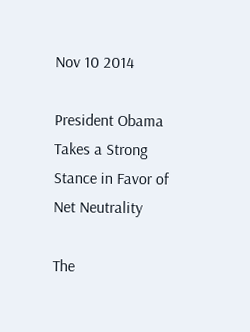Nov 10 2014

President Obama Takes a Strong Stance in Favor of Net Neutrality

The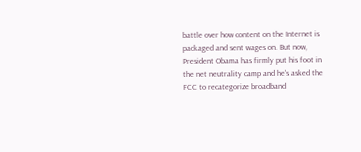battle over how content on the Internet is packaged and sent wages on. But now, President Obama has firmly put his foot in the net neutrality camp and he's asked the FCC to recategorize broadband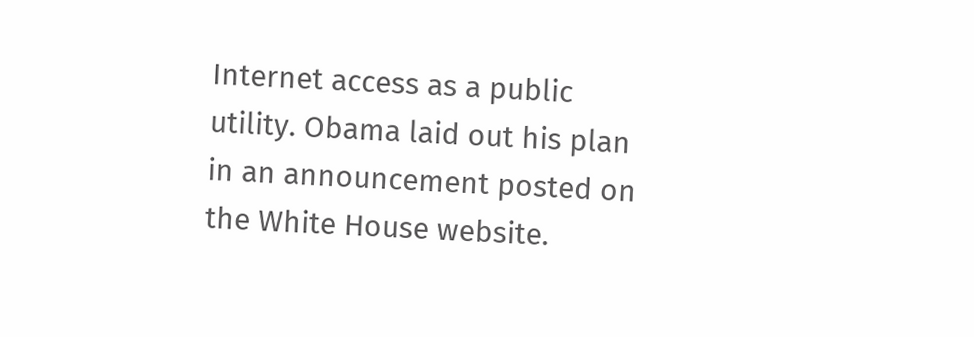Internet access as a public utility. Obama laid out his plan in an announcement posted on the White House website.